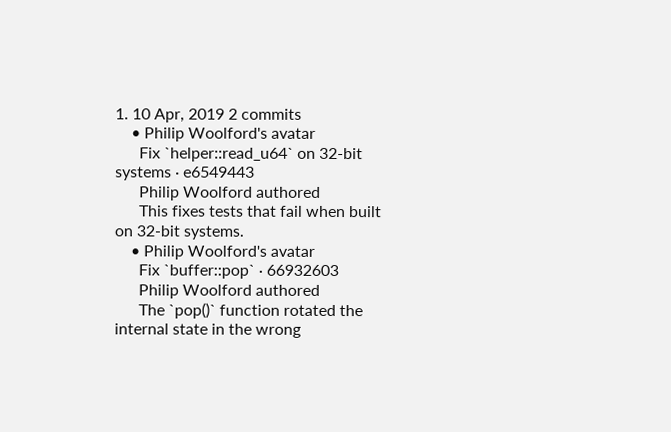1. 10 Apr, 2019 2 commits
    • Philip Woolford's avatar
      Fix `helper::read_u64` on 32-bit systems · e6549443
      Philip Woolford authored
      This fixes tests that fail when built on 32-bit systems.
    • Philip Woolford's avatar
      Fix `buffer::pop` · 66932603
      Philip Woolford authored
      The `pop()` function rotated the internal state in the wrong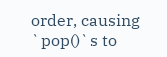order, causing `pop()`s to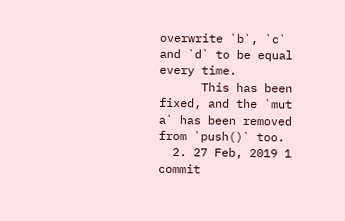overwrite `b`, `c` and `d` to be equal every time.
      This has been fixed, and the `mut a` has been removed from `push()` too.
  2. 27 Feb, 2019 1 commit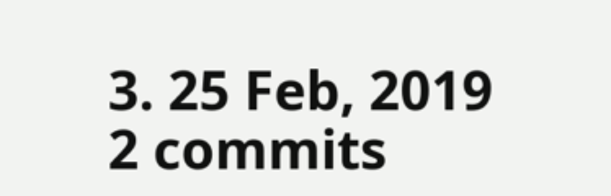3. 25 Feb, 2019 2 commits